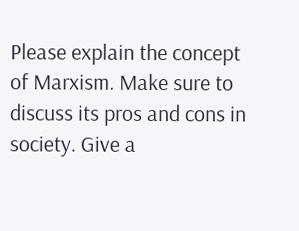Please explain the concept of Marxism. Make sure to discuss its pros and cons in society. Give a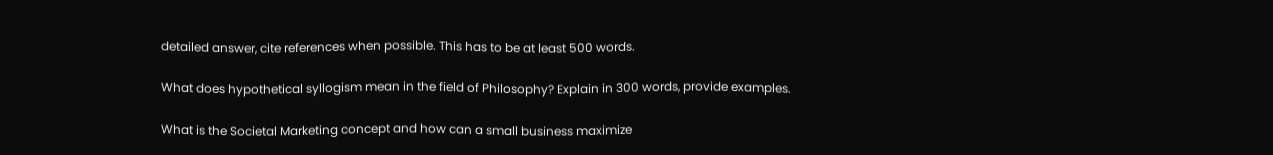detailed answer, cite references when possible. This has to be at least 500 words.

What does hypothetical syllogism mean in the field of Philosophy? Explain in 300 words, provide examples.

What is the Societal Marketing concept and how can a small business maximize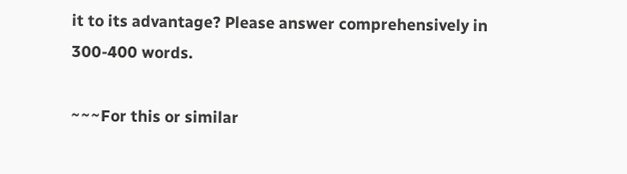it to its advantage? Please answer comprehensively in 300-400 words.

~~~For this or similar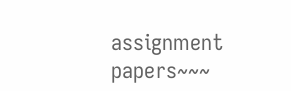assignment papers~~~